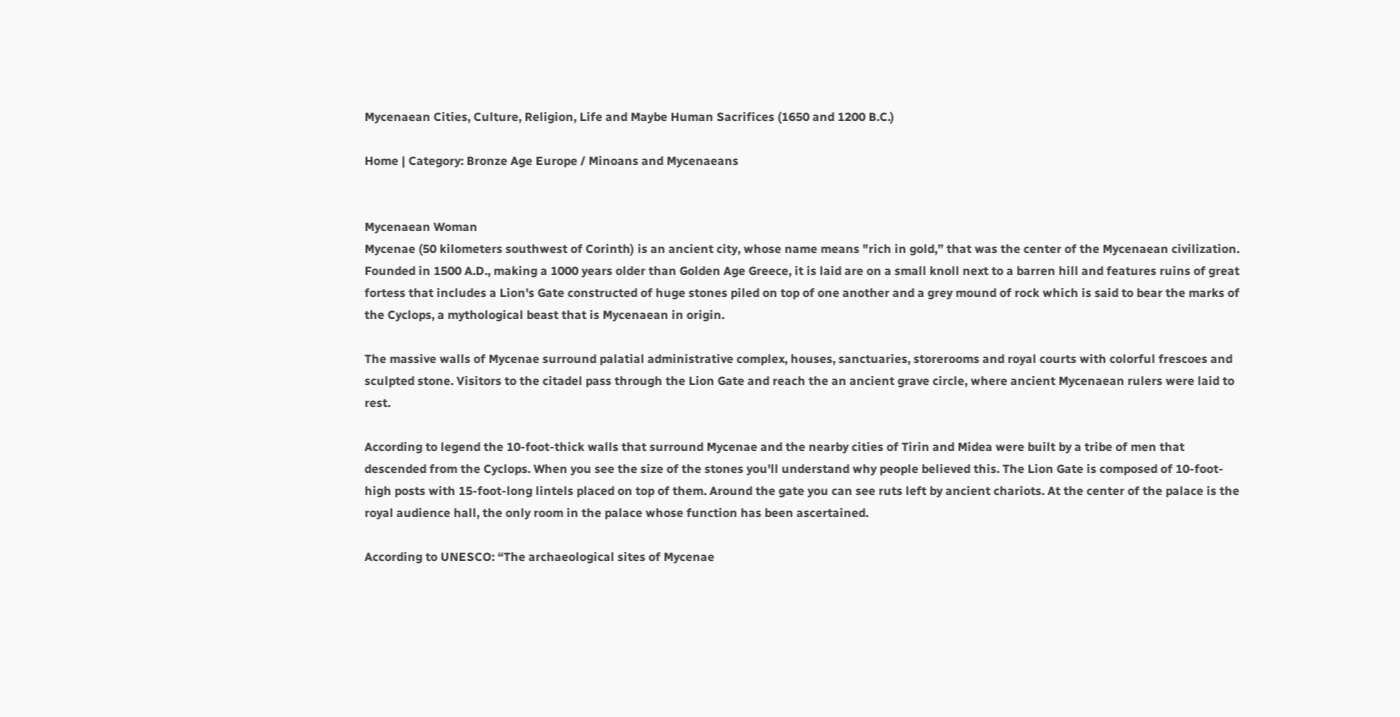Mycenaean Cities, Culture, Religion, Life and Maybe Human Sacrifices (1650 and 1200 B.C.)

Home | Category: Bronze Age Europe / Minoans and Mycenaeans


Mycenaean Woman
Mycenae (50 kilometers southwest of Corinth) is an ancient city, whose name means "rich in gold,” that was the center of the Mycenaean civilization. Founded in 1500 A.D., making a 1000 years older than Golden Age Greece, it is laid are on a small knoll next to a barren hill and features ruins of great fortess that includes a Lion's Gate constructed of huge stones piled on top of one another and a grey mound of rock which is said to bear the marks of the Cyclops, a mythological beast that is Mycenaean in origin.

The massive walls of Mycenae surround palatial administrative complex, houses, sanctuaries, storerooms and royal courts with colorful frescoes and sculpted stone. Visitors to the citadel pass through the Lion Gate and reach the an ancient grave circle, where ancient Mycenaean rulers were laid to rest.

According to legend the 10-foot-thick walls that surround Mycenae and the nearby cities of Tirin and Midea were built by a tribe of men that descended from the Cyclops. When you see the size of the stones you'll understand why people believed this. The Lion Gate is composed of 10-foot-high posts with 15-foot-long lintels placed on top of them. Around the gate you can see ruts left by ancient chariots. At the center of the palace is the royal audience hall, the only room in the palace whose function has been ascertained.

According to UNESCO: “The archaeological sites of Mycenae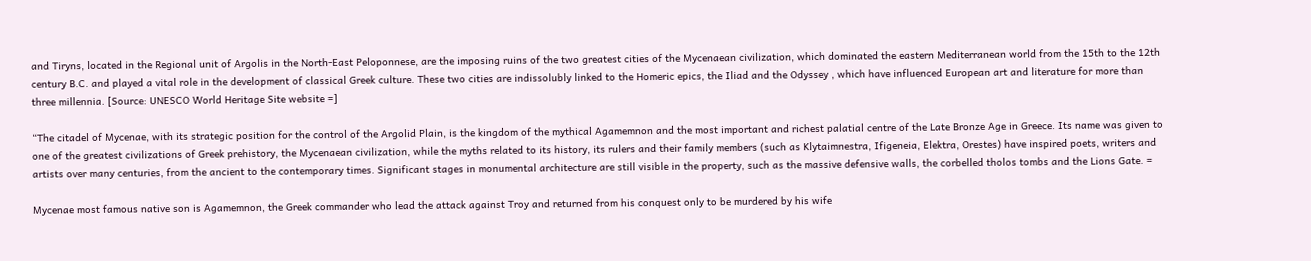and Tiryns, located in the Regional unit of Argolis in the North-East Peloponnese, are the imposing ruins of the two greatest cities of the Mycenaean civilization, which dominated the eastern Mediterranean world from the 15th to the 12th century B.C. and played a vital role in the development of classical Greek culture. These two cities are indissolubly linked to the Homeric epics, the Iliad and the Odyssey , which have influenced European art and literature for more than three millennia. [Source: UNESCO World Heritage Site website =]

“The citadel of Mycenae, with its strategic position for the control of the Argolid Plain, is the kingdom of the mythical Agamemnon and the most important and richest palatial centre of the Late Bronze Age in Greece. Its name was given to one of the greatest civilizations of Greek prehistory, the Mycenaean civilization, while the myths related to its history, its rulers and their family members (such as Klytaimnestra, Ifigeneia, Elektra, Orestes) have inspired poets, writers and artists over many centuries, from the ancient to the contemporary times. Significant stages in monumental architecture are still visible in the property, such as the massive defensive walls, the corbelled tholos tombs and the Lions Gate. =

Mycenae most famous native son is Agamemnon, the Greek commander who lead the attack against Troy and returned from his conquest only to be murdered by his wife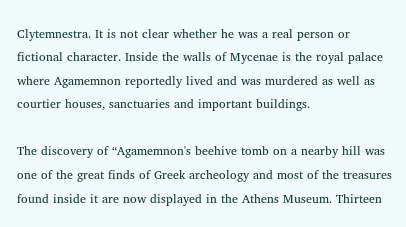Clytemnestra. It is not clear whether he was a real person or fictional character. Inside the walls of Mycenae is the royal palace where Agamemnon reportedly lived and was murdered as well as courtier houses, sanctuaries and important buildings.

The discovery of “Agamemnon's beehive tomb on a nearby hill was one of the great finds of Greek archeology and most of the treasures found inside it are now displayed in the Athens Museum. Thirteen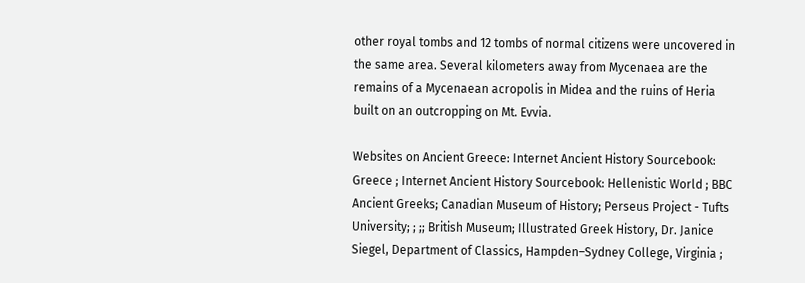other royal tombs and 12 tombs of normal citizens were uncovered in the same area. Several kilometers away from Mycenaea are the remains of a Mycenaean acropolis in Midea and the ruins of Heria built on an outcropping on Mt. Evvia.

Websites on Ancient Greece: Internet Ancient History Sourcebook: Greece ; Internet Ancient History Sourcebook: Hellenistic World ; BBC Ancient Greeks; Canadian Museum of History; Perseus Project - Tufts University; ; ;; British Museum; Illustrated Greek History, Dr. Janice Siegel, Department of Classics, Hampden–Sydney College, Virginia ;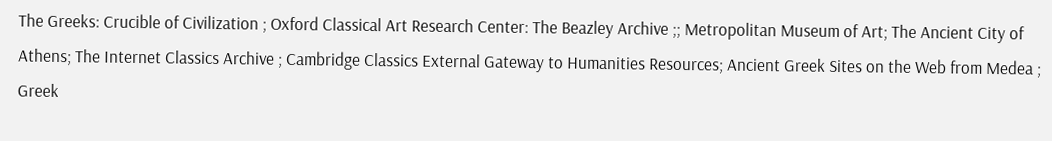The Greeks: Crucible of Civilization ; Oxford Classical Art Research Center: The Beazley Archive ;; Metropolitan Museum of Art; The Ancient City of Athens; The Internet Classics Archive ; Cambridge Classics External Gateway to Humanities Resources; Ancient Greek Sites on the Web from Medea ; Greek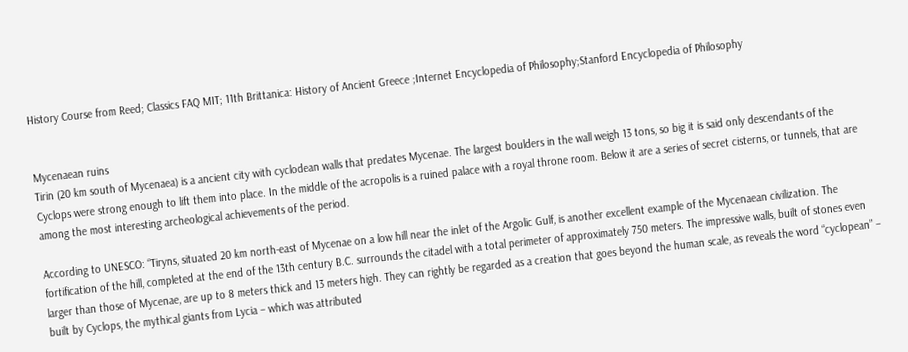History Course from Reed; Classics FAQ MIT; 11th Brittanica: History of Ancient Greece ;Internet Encyclopedia of Philosophy;Stanford Encyclopedia of Philosophy


Mycenaean ruins
Tirin (20 km south of Mycenaea) is a ancient city with cyclodean walls that predates Mycenae. The largest boulders in the wall weigh 13 tons, so big it is said only descendants of the Cyclops were strong enough to lift them into place. In the middle of the acropolis is a ruined palace with a royal throne room. Below it are a series of secret cisterns, or tunnels, that are among the most interesting archeological achievements of the period.

According to UNESCO: “Tiryns, situated 20 km north-east of Mycenae on a low hill near the inlet of the Argolic Gulf, is another excellent example of the Mycenaean civilization. The fortification of the hill, completed at the end of the 13th century B.C. surrounds the citadel with a total perimeter of approximately 750 meters. The impressive walls, built of stones even larger than those of Mycenae, are up to 8 meters thick and 13 meters high. They can rightly be regarded as a creation that goes beyond the human scale, as reveals the word “cyclopean” – built by Cyclops, the mythical giants from Lycia – which was attributed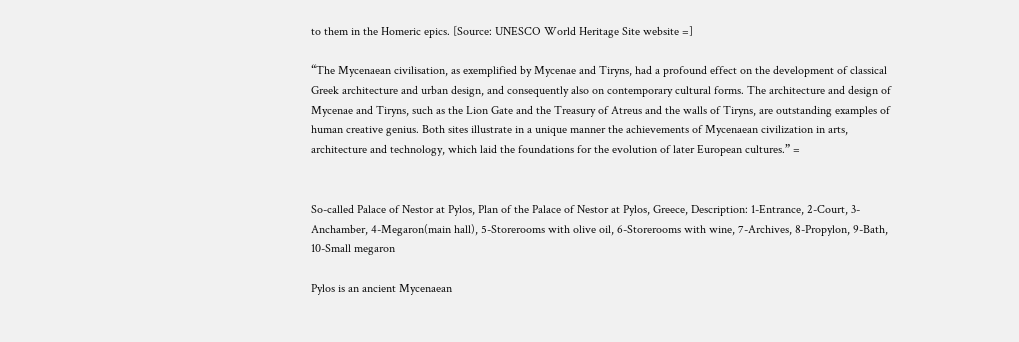to them in the Homeric epics. [Source: UNESCO World Heritage Site website =]

“The Mycenaean civilisation, as exemplified by Mycenae and Tiryns, had a profound effect on the development of classical Greek architecture and urban design, and consequently also on contemporary cultural forms. The architecture and design of Mycenae and Tiryns, such as the Lion Gate and the Treasury of Atreus and the walls of Tiryns, are outstanding examples of human creative genius. Both sites illustrate in a unique manner the achievements of Mycenaean civilization in arts, architecture and technology, which laid the foundations for the evolution of later European cultures.” =


So-called Palace of Nestor at Pylos, Plan of the Palace of Nestor at Pylos, Greece, Description: 1-Entrance, 2-Court, 3-Anchamber, 4-Megaron(main hall), 5-Storerooms with olive oil, 6-Storerooms with wine, 7-Archives, 8-Propylon, 9-Bath, 10-Small megaron

Pylos is an ancient Mycenaean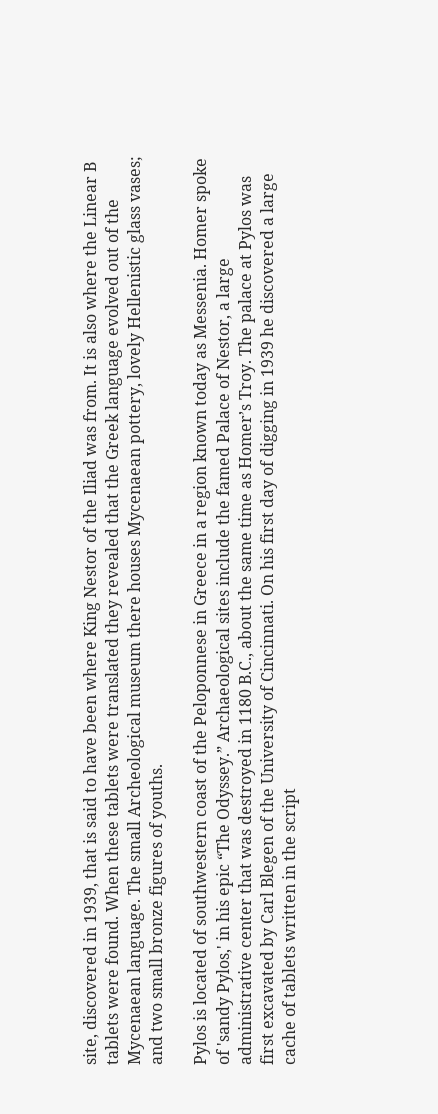site, discovered in 1939, that is said to have been where King Nestor of the Iliad was from. It is also where the Linear B tablets were found. When these tablets were translated they revealed that the Greek language evolved out of the Mycenaean language. The small Archeological museum there houses Mycenaean pottery, lovely Hellenistic glass vases; and two small bronze figures of youths.

Pylos is located of southwestern coast of the Peloponnese in Greece in a region known today as Messenia. Homer spoke of 'sandy Pylos,' in his epic “The Odyssey.” Archaeological sites include the famed Palace of Nestor, a large administrative center that was destroyed in 1180 B.C., about the same time as Homer’s Troy. The palace at Pylos was first excavated by Carl Blegen of the University of Cincinnati. On his first day of digging in 1939 he discovered a large cache of tablets written in the script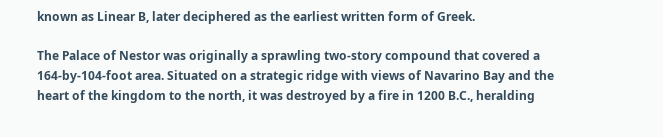known as Linear B, later deciphered as the earliest written form of Greek.

The Palace of Nestor was originally a sprawling two-story compound that covered a 164-by-104-foot area. Situated on a strategic ridge with views of Navarino Bay and the heart of the kingdom to the north, it was destroyed by a fire in 1200 B.C., heralding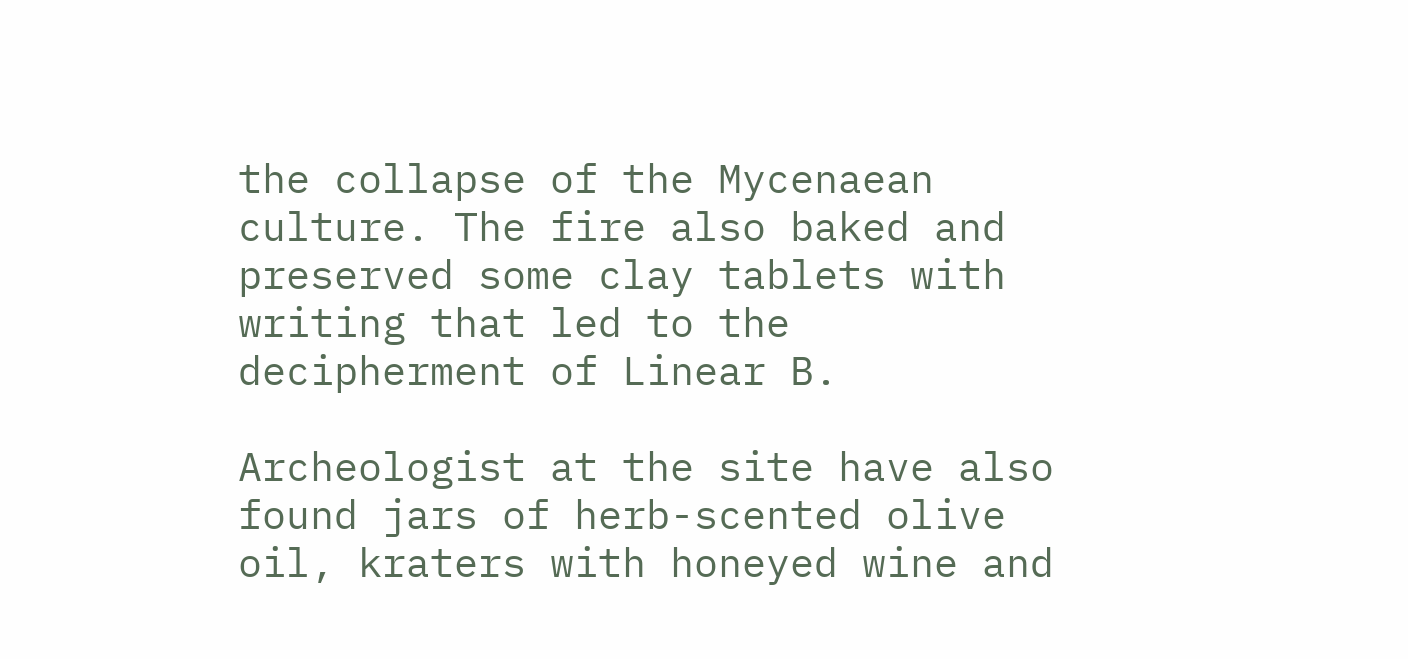the collapse of the Mycenaean culture. The fire also baked and preserved some clay tablets with writing that led to the decipherment of Linear B.

Archeologist at the site have also found jars of herb-scented olive oil, kraters with honeyed wine and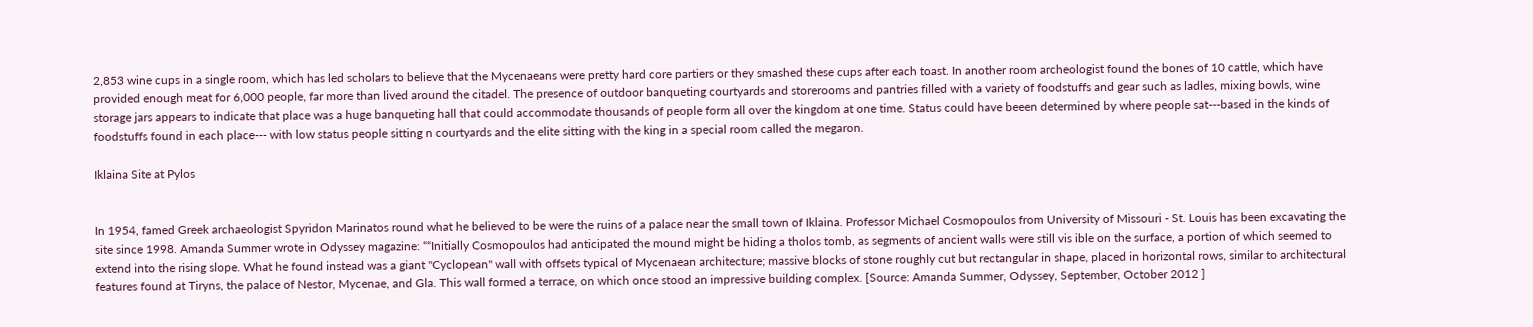2,853 wine cups in a single room, which has led scholars to believe that the Mycenaeans were pretty hard core partiers or they smashed these cups after each toast. In another room archeologist found the bones of 10 cattle, which have provided enough meat for 6,000 people, far more than lived around the citadel. The presence of outdoor banqueting courtyards and storerooms and pantries filled with a variety of foodstuffs and gear such as ladles, mixing bowls, wine storage jars appears to indicate that place was a huge banqueting hall that could accommodate thousands of people form all over the kingdom at one time. Status could have beeen determined by where people sat---based in the kinds of foodstuffs found in each place--- with low status people sitting n courtyards and the elite sitting with the king in a special room called the megaron.

Iklaina Site at Pylos


In 1954, famed Greek archaeologist Spyridon Marinatos round what he believed to be were the ruins of a palace near the small town of Iklaina. Professor Michael Cosmopoulos from University of Missouri - St. Louis has been excavating the site since 1998. Amanda Summer wrote in Odyssey magazine: ““Initially Cosmopoulos had anticipated the mound might be hiding a tholos tomb, as segments of ancient walls were still vis ible on the surface, a portion of which seemed to extend into the rising slope. What he found instead was a giant "Cyclopean" wall with offsets typical of Mycenaean architecture; massive blocks of stone roughly cut but rectangular in shape, placed in horizontal rows, similar to architectural features found at Tiryns, the palace of Nestor, Mycenae, and Gla. This wall formed a terrace, on which once stood an impressive building complex. [Source: Amanda Summer, Odyssey, September, October 2012 ]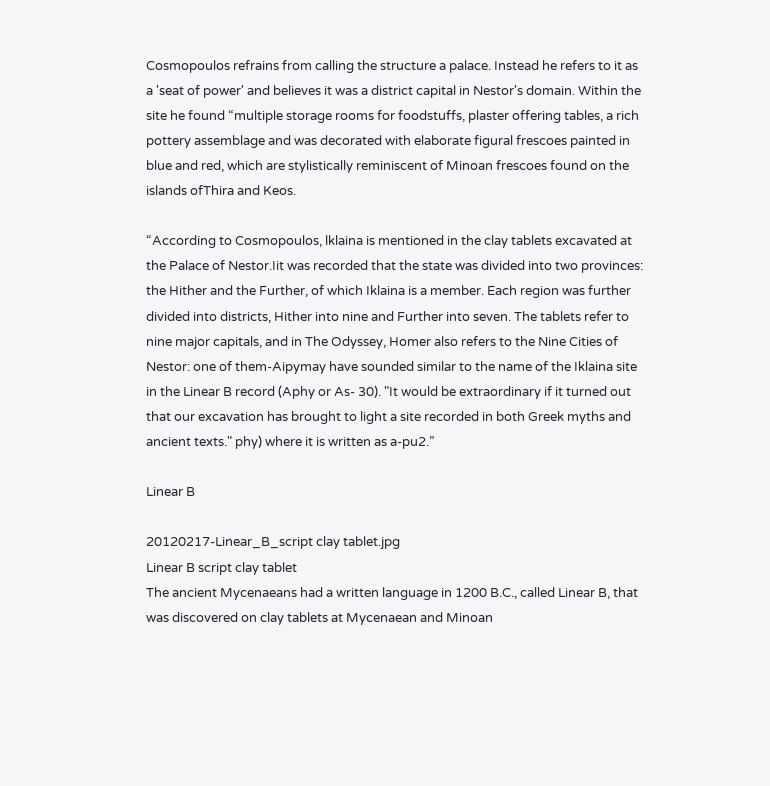Cosmopoulos refrains from calling the structure a palace. Instead he refers to it as a 'seat of power' and believes it was a district capital in Nestor's domain. Within the site he found “multiple storage rooms for foodstuffs, plaster offering tables, a rich pottery assemblage and was decorated with elaborate figural frescoes painted in blue and red, which are stylistically reminiscent of Minoan frescoes found on the islands ofThira and Keos.

“According to Cosmopoulos, lklaina is mentioned in the clay tablets excavated at the Palace of Nestor.Iit was recorded that the state was divided into two provinces: the Hither and the Further, of which Iklaina is a member. Each region was further divided into districts, Hither into nine and Further into seven. The tablets refer to nine major capitals, and in The Odyssey, Homer also refers to the Nine Cities of Nestor: one of them-Aipymay have sounded similar to the name of the Iklaina site in the Linear B record (Aphy or As- 30). "It would be extraordinary if it turned out that our excavation has brought to light a site recorded in both Greek myths and ancient texts." phy) where it is written as a-pu2.”

Linear B

20120217-Linear_B_script clay tablet.jpg
Linear B script clay tablet
The ancient Mycenaeans had a written language in 1200 B.C., called Linear B, that was discovered on clay tablets at Mycenaean and Minoan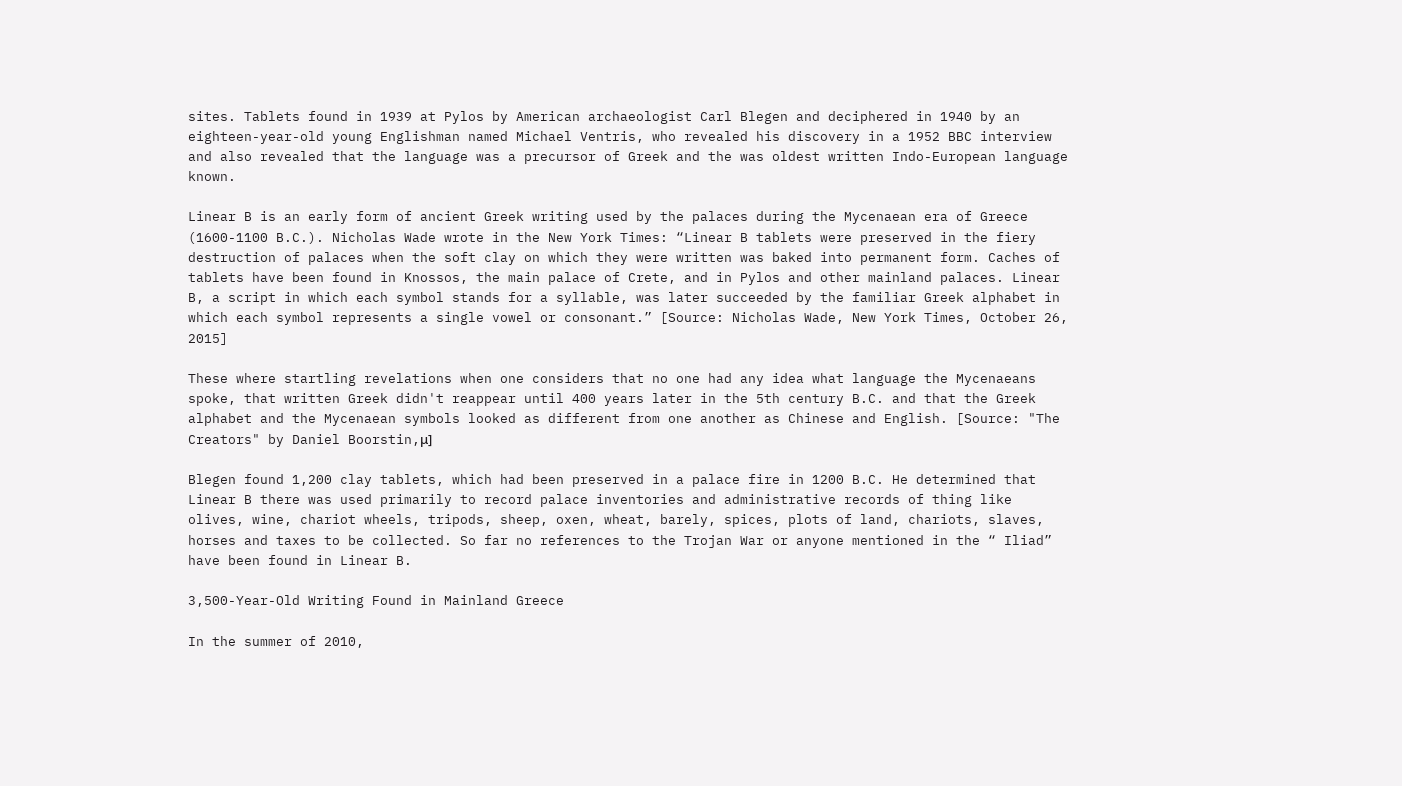sites. Tablets found in 1939 at Pylos by American archaeologist Carl Blegen and deciphered in 1940 by an eighteen-year-old young Englishman named Michael Ventris, who revealed his discovery in a 1952 BBC interview and also revealed that the language was a precursor of Greek and the was oldest written Indo-European language known.

Linear B is an early form of ancient Greek writing used by the palaces during the Mycenaean era of Greece (1600-1100 B.C.). Nicholas Wade wrote in the New York Times: “Linear B tablets were preserved in the fiery destruction of palaces when the soft clay on which they were written was baked into permanent form. Caches of tablets have been found in Knossos, the main palace of Crete, and in Pylos and other mainland palaces. Linear B, a script in which each symbol stands for a syllable, was later succeeded by the familiar Greek alphabet in which each symbol represents a single vowel or consonant.” [Source: Nicholas Wade, New York Times, October 26, 2015]

These where startling revelations when one considers that no one had any idea what language the Mycenaeans spoke, that written Greek didn't reappear until 400 years later in the 5th century B.C. and that the Greek alphabet and the Mycenaean symbols looked as different from one another as Chinese and English. [Source: "The Creators" by Daniel Boorstin,μ]

Blegen found 1,200 clay tablets, which had been preserved in a palace fire in 1200 B.C. He determined that Linear B there was used primarily to record palace inventories and administrative records of thing like olives, wine, chariot wheels, tripods, sheep, oxen, wheat, barely, spices, plots of land, chariots, slaves, horses and taxes to be collected. So far no references to the Trojan War or anyone mentioned in the “ Iliad” have been found in Linear B.

3,500-Year-Old Writing Found in Mainland Greece

In the summer of 2010,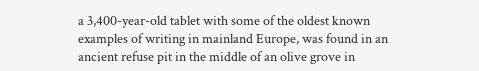a 3,400-year-old tablet with some of the oldest known examples of writing in mainland Europe, was found in an ancient refuse pit in the middle of an olive grove in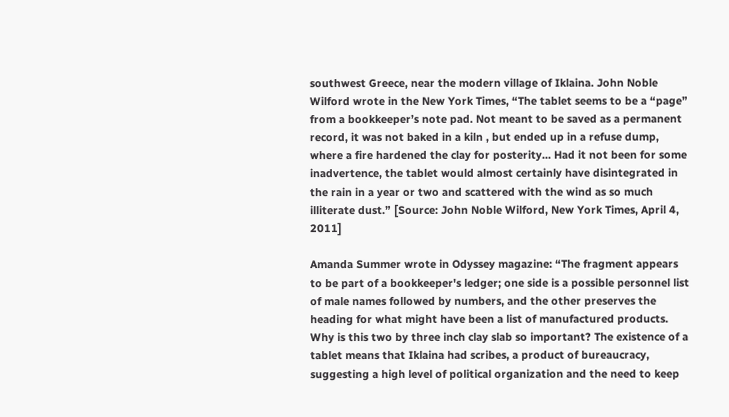southwest Greece, near the modern village of Iklaina. John Noble Wilford wrote in the New York Times, “The tablet seems to be a “page” from a bookkeeper’s note pad. Not meant to be saved as a permanent record, it was not baked in a kiln , but ended up in a refuse dump, where a fire hardened the clay for posterity... Had it not been for some inadvertence, the tablet would almost certainly have disintegrated in the rain in a year or two and scattered with the wind as so much illiterate dust.” [Source: John Noble Wilford, New York Times, April 4, 2011]

Amanda Summer wrote in Odyssey magazine: “The fragment appears to be part of a bookkeeper's ledger; one side is a possible personnel list of male names followed by numbers, and the other preserves the heading for what might have been a list of manufactured products. Why is this two by three inch clay slab so important? The existence of a tablet means that Iklaina had scribes, a product of bureaucracy, suggesting a high level of political organization and the need to keep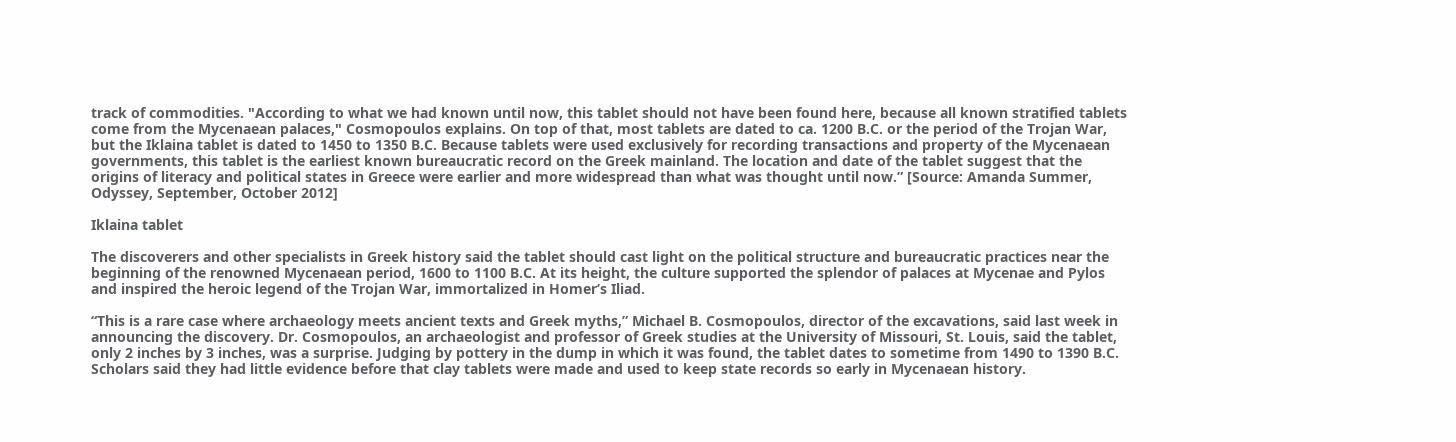track of commodities. "According to what we had known until now, this tablet should not have been found here, because all known stratified tablets come from the Mycenaean palaces," Cosmopoulos explains. On top of that, most tablets are dated to ca. 1200 B.C. or the period of the Trojan War, but the Iklaina tablet is dated to 1450 to 1350 B.C. Because tablets were used exclusively for recording transactions and property of the Mycenaean governments, this tablet is the earliest known bureaucratic record on the Greek mainland. The location and date of the tablet suggest that the origins of literacy and political states in Greece were earlier and more widespread than what was thought until now.” [Source: Amanda Summer, Odyssey, September, October 2012]

Iklaina tablet

The discoverers and other specialists in Greek history said the tablet should cast light on the political structure and bureaucratic practices near the beginning of the renowned Mycenaean period, 1600 to 1100 B.C. At its height, the culture supported the splendor of palaces at Mycenae and Pylos and inspired the heroic legend of the Trojan War, immortalized in Homer’s Iliad.

“This is a rare case where archaeology meets ancient texts and Greek myths,” Michael B. Cosmopoulos, director of the excavations, said last week in announcing the discovery. Dr. Cosmopoulos, an archaeologist and professor of Greek studies at the University of Missouri, St. Louis, said the tablet, only 2 inches by 3 inches, was a surprise. Judging by pottery in the dump in which it was found, the tablet dates to sometime from 1490 to 1390 B.C. Scholars said they had little evidence before that clay tablets were made and used to keep state records so early in Mycenaean history.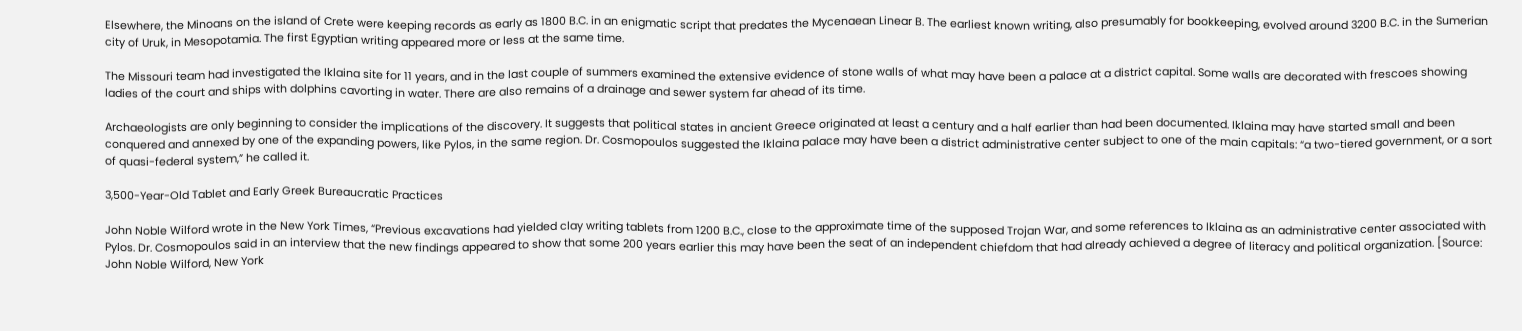Elsewhere, the Minoans on the island of Crete were keeping records as early as 1800 B.C. in an enigmatic script that predates the Mycenaean Linear B. The earliest known writing, also presumably for bookkeeping, evolved around 3200 B.C. in the Sumerian city of Uruk, in Mesopotamia. The first Egyptian writing appeared more or less at the same time.

The Missouri team had investigated the Iklaina site for 11 years, and in the last couple of summers examined the extensive evidence of stone walls of what may have been a palace at a district capital. Some walls are decorated with frescoes showing ladies of the court and ships with dolphins cavorting in water. There are also remains of a drainage and sewer system far ahead of its time.

Archaeologists are only beginning to consider the implications of the discovery. It suggests that political states in ancient Greece originated at least a century and a half earlier than had been documented. Iklaina may have started small and been conquered and annexed by one of the expanding powers, like Pylos, in the same region. Dr. Cosmopoulos suggested the Iklaina palace may have been a district administrative center subject to one of the main capitals: “a two-tiered government, or a sort of quasi-federal system,” he called it.

3,500-Year-Old Tablet and Early Greek Bureaucratic Practices

John Noble Wilford wrote in the New York Times, “Previous excavations had yielded clay writing tablets from 1200 B.C., close to the approximate time of the supposed Trojan War, and some references to Iklaina as an administrative center associated with Pylos. Dr. Cosmopoulos said in an interview that the new findings appeared to show that some 200 years earlier this may have been the seat of an independent chiefdom that had already achieved a degree of literacy and political organization. [Source: John Noble Wilford, New York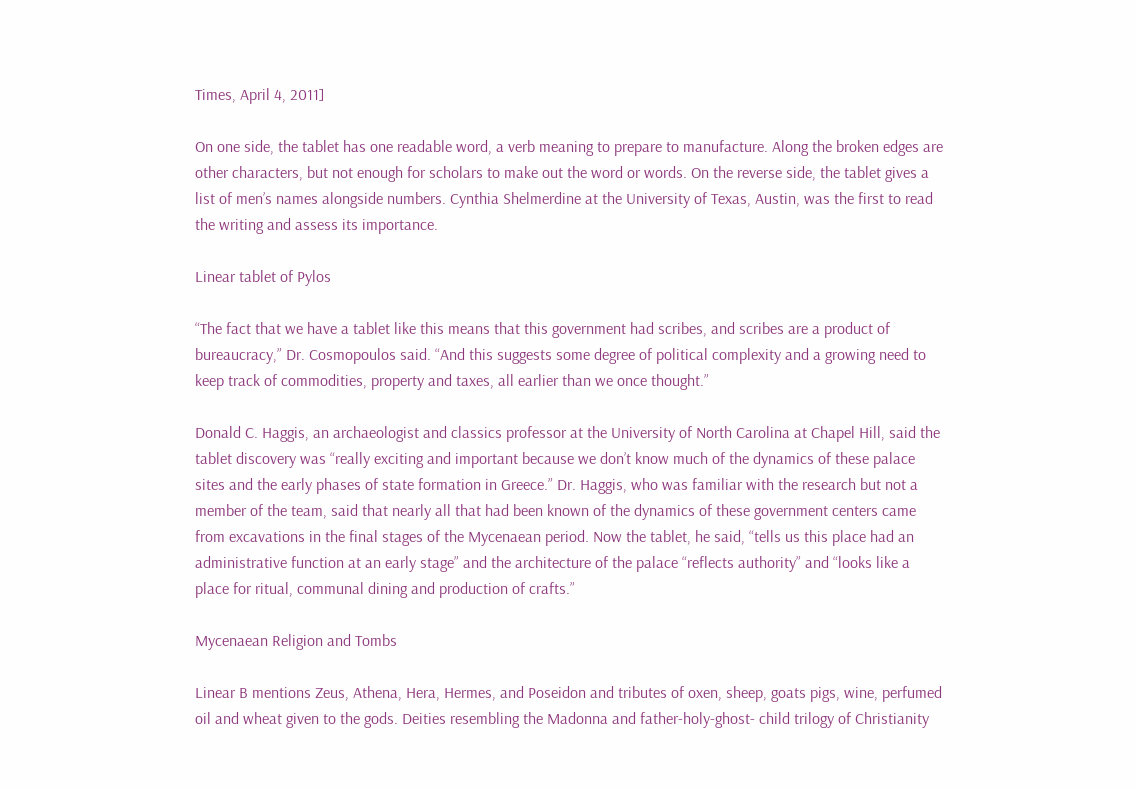Times, April 4, 2011]

On one side, the tablet has one readable word, a verb meaning to prepare to manufacture. Along the broken edges are other characters, but not enough for scholars to make out the word or words. On the reverse side, the tablet gives a list of men’s names alongside numbers. Cynthia Shelmerdine at the University of Texas, Austin, was the first to read the writing and assess its importance.

Linear tablet of Pylos

“The fact that we have a tablet like this means that this government had scribes, and scribes are a product of bureaucracy,” Dr. Cosmopoulos said. “And this suggests some degree of political complexity and a growing need to keep track of commodities, property and taxes, all earlier than we once thought.”

Donald C. Haggis, an archaeologist and classics professor at the University of North Carolina at Chapel Hill, said the tablet discovery was “really exciting and important because we don’t know much of the dynamics of these palace sites and the early phases of state formation in Greece.” Dr. Haggis, who was familiar with the research but not a member of the team, said that nearly all that had been known of the dynamics of these government centers came from excavations in the final stages of the Mycenaean period. Now the tablet, he said, “tells us this place had an administrative function at an early stage” and the architecture of the palace “reflects authority” and “looks like a place for ritual, communal dining and production of crafts.”

Mycenaean Religion and Tombs

Linear B mentions Zeus, Athena, Hera, Hermes, and Poseidon and tributes of oxen, sheep, goats pigs, wine, perfumed oil and wheat given to the gods. Deities resembling the Madonna and father-holy-ghost- child trilogy of Christianity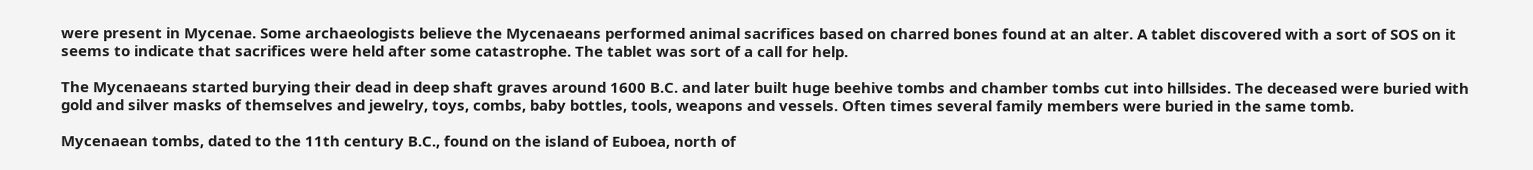were present in Mycenae. Some archaeologists believe the Mycenaeans performed animal sacrifices based on charred bones found at an alter. A tablet discovered with a sort of SOS on it seems to indicate that sacrifices were held after some catastrophe. The tablet was sort of a call for help.

The Mycenaeans started burying their dead in deep shaft graves around 1600 B.C. and later built huge beehive tombs and chamber tombs cut into hillsides. The deceased were buried with gold and silver masks of themselves and jewelry, toys, combs, baby bottles, tools, weapons and vessels. Often times several family members were buried in the same tomb.

Mycenaean tombs, dated to the 11th century B.C., found on the island of Euboea, north of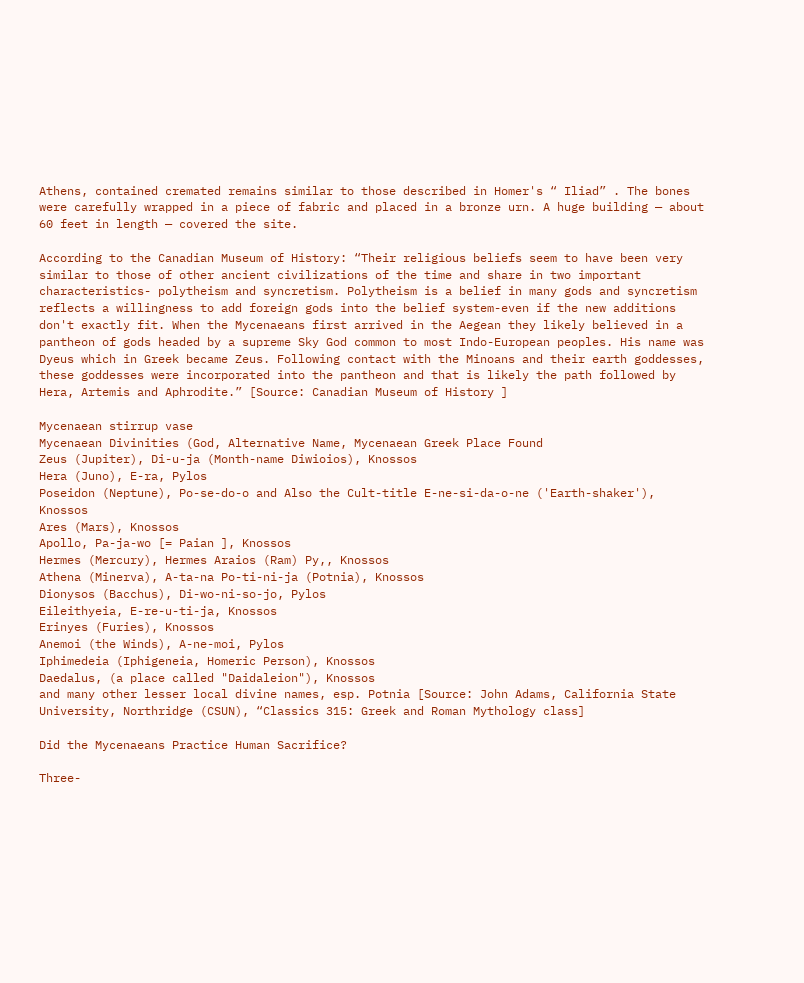Athens, contained cremated remains similar to those described in Homer's “ Iliad” . The bones were carefully wrapped in a piece of fabric and placed in a bronze urn. A huge building — about 60 feet in length — covered the site.

According to the Canadian Museum of History: “Their religious beliefs seem to have been very similar to those of other ancient civilizations of the time and share in two important characteristics- polytheism and syncretism. Polytheism is a belief in many gods and syncretism reflects a willingness to add foreign gods into the belief system-even if the new additions don't exactly fit. When the Mycenaeans first arrived in the Aegean they likely believed in a pantheon of gods headed by a supreme Sky God common to most Indo-European peoples. His name was Dyeus which in Greek became Zeus. Following contact with the Minoans and their earth goddesses, these goddesses were incorporated into the pantheon and that is likely the path followed by Hera, Artemis and Aphrodite.” [Source: Canadian Museum of History ]

Mycenaean stirrup vase
Mycenaean Divinities (God, Alternative Name, Mycenaean Greek Place Found
Zeus (Jupiter), Di-u-ja (Month-name Diwioios), Knossos
Hera (Juno), E-ra, Pylos
Poseidon (Neptune), Po-se-do-o and Also the Cult-title E-ne-si-da-o-ne ('Earth-shaker'), Knossos
Ares (Mars), Knossos
Apollo, Pa-ja-wo [= Paian ], Knossos
Hermes (Mercury), Hermes Araios (Ram) Py,, Knossos
Athena (Minerva), A-ta-na Po-ti-ni-ja (Potnia), Knossos
Dionysos (Bacchus), Di-wo-ni-so-jo, Pylos
Eileithyeia, E-re-u-ti-ja, Knossos
Erinyes (Furies), Knossos
Anemoi (the Winds), A-ne-moi, Pylos
Iphimedeia (Iphigeneia, Homeric Person), Knossos
Daedalus, (a place called "Daidaleion"), Knossos
and many other lesser local divine names, esp. Potnia [Source: John Adams, California State University, Northridge (CSUN), “Classics 315: Greek and Roman Mythology class]

Did the Mycenaeans Practice Human Sacrifice?

Three-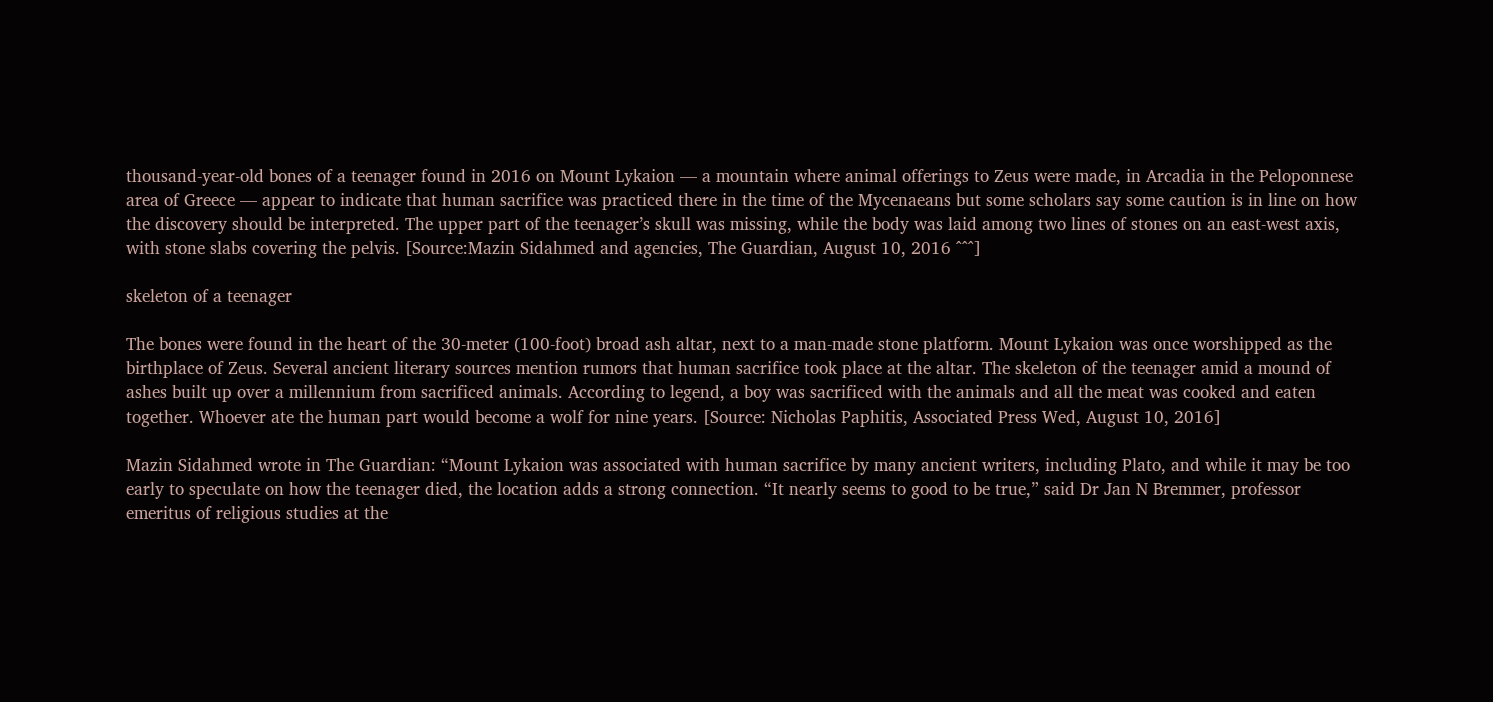thousand-year-old bones of a teenager found in 2016 on Mount Lykaion — a mountain where animal offerings to Zeus were made, in Arcadia in the Peloponnese area of Greece — appear to indicate that human sacrifice was practiced there in the time of the Mycenaeans but some scholars say some caution is in line on how the discovery should be interpreted. The upper part of the teenager’s skull was missing, while the body was laid among two lines of stones on an east-west axis, with stone slabs covering the pelvis. [Source:Mazin Sidahmed and agencies, The Guardian, August 10, 2016 ^^^]

skeleton of a teenager

The bones were found in the heart of the 30-meter (100-foot) broad ash altar, next to a man-made stone platform. Mount Lykaion was once worshipped as the birthplace of Zeus. Several ancient literary sources mention rumors that human sacrifice took place at the altar. The skeleton of the teenager amid a mound of ashes built up over a millennium from sacrificed animals. According to legend, a boy was sacrificed with the animals and all the meat was cooked and eaten together. Whoever ate the human part would become a wolf for nine years. [Source: Nicholas Paphitis, Associated Press Wed, August 10, 2016]

Mazin Sidahmed wrote in The Guardian: “Mount Lykaion was associated with human sacrifice by many ancient writers, including Plato, and while it may be too early to speculate on how the teenager died, the location adds a strong connection. “It nearly seems to good to be true,” said Dr Jan N Bremmer, professor emeritus of religious studies at the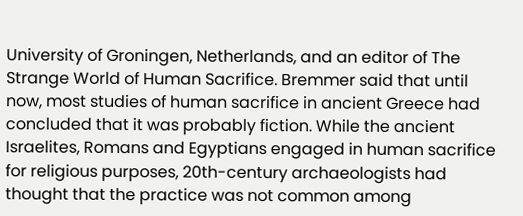University of Groningen, Netherlands, and an editor of The Strange World of Human Sacrifice. Bremmer said that until now, most studies of human sacrifice in ancient Greece had concluded that it was probably fiction. While the ancient Israelites, Romans and Egyptians engaged in human sacrifice for religious purposes, 20th-century archaeologists had thought that the practice was not common among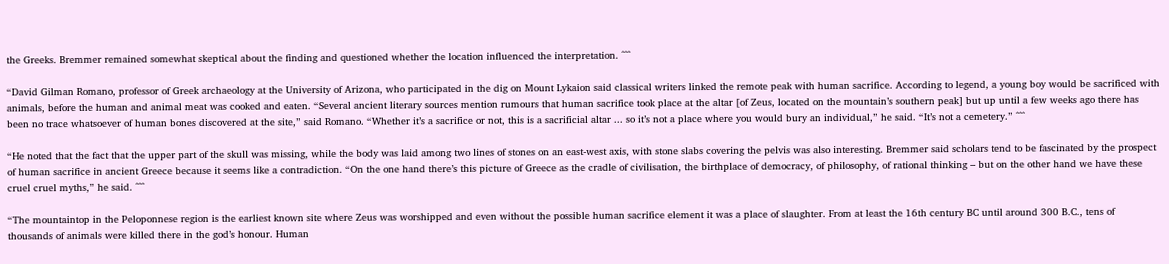the Greeks. Bremmer remained somewhat skeptical about the finding and questioned whether the location influenced the interpretation. ^^^

“David Gilman Romano, professor of Greek archaeology at the University of Arizona, who participated in the dig on Mount Lykaion said classical writers linked the remote peak with human sacrifice. According to legend, a young boy would be sacrificed with animals, before the human and animal meat was cooked and eaten. “Several ancient literary sources mention rumours that human sacrifice took place at the altar [of Zeus, located on the mountain’s southern peak] but up until a few weeks ago there has been no trace whatsoever of human bones discovered at the site,” said Romano. “Whether it’s a sacrifice or not, this is a sacrificial altar ... so it’s not a place where you would bury an individual,” he said. “It’s not a cemetery.” ^^^

“He noted that the fact that the upper part of the skull was missing, while the body was laid among two lines of stones on an east-west axis, with stone slabs covering the pelvis was also interesting. Bremmer said scholars tend to be fascinated by the prospect of human sacrifice in ancient Greece because it seems like a contradiction. “On the one hand there’s this picture of Greece as the cradle of civilisation, the birthplace of democracy, of philosophy, of rational thinking – but on the other hand we have these cruel cruel myths,” he said. ^^^

“The mountaintop in the Peloponnese region is the earliest known site where Zeus was worshipped and even without the possible human sacrifice element it was a place of slaughter. From at least the 16th century BC until around 300 B.C., tens of thousands of animals were killed there in the god’s honour. Human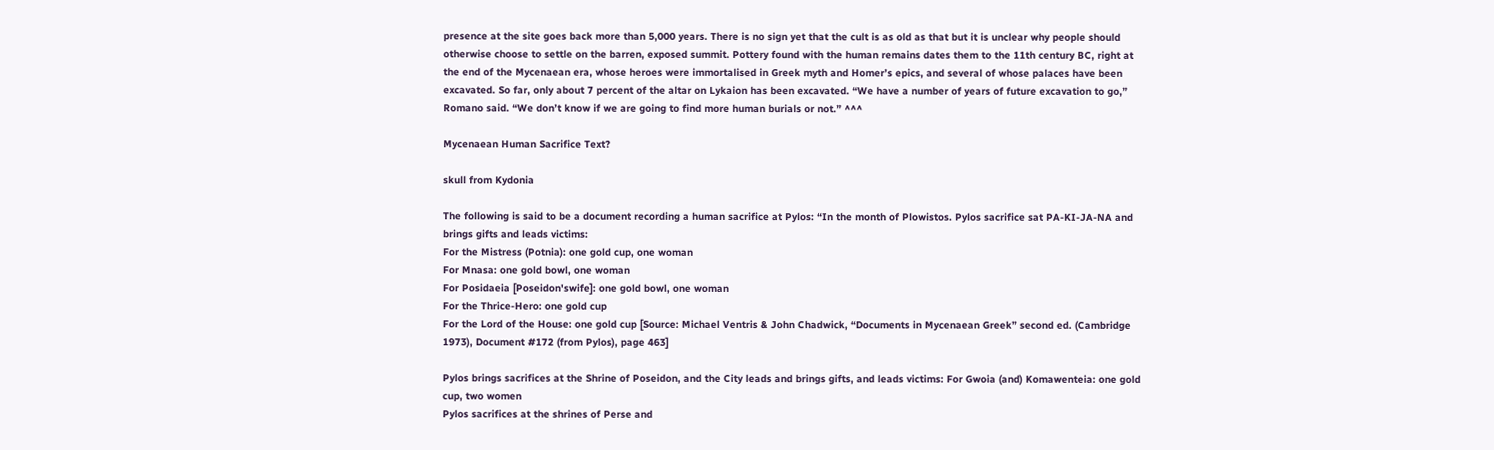presence at the site goes back more than 5,000 years. There is no sign yet that the cult is as old as that but it is unclear why people should otherwise choose to settle on the barren, exposed summit. Pottery found with the human remains dates them to the 11th century BC, right at the end of the Mycenaean era, whose heroes were immortalised in Greek myth and Homer’s epics, and several of whose palaces have been excavated. So far, only about 7 percent of the altar on Lykaion has been excavated. “We have a number of years of future excavation to go,” Romano said. “We don’t know if we are going to find more human burials or not.” ^^^

Mycenaean Human Sacrifice Text?

skull from Kydonia

The following is said to be a document recording a human sacrifice at Pylos: “In the month of Plowistos. Pylos sacrifice sat PA-KI-JA-NA and brings gifts and leads victims:
For the Mistress (Potnia): one gold cup, one woman
For Mnasa: one gold bowl, one woman
For Posidaeia [Poseidon'swife]: one gold bowl, one woman
For the Thrice-Hero: one gold cup
For the Lord of the House: one gold cup [Source: Michael Ventris & John Chadwick, “Documents in Mycenaean Greek” second ed. (Cambridge 1973), Document #172 (from Pylos), page 463]

Pylos brings sacrifices at the Shrine of Poseidon, and the City leads and brings gifts, and leads victims: For Gwoia (and) Komawenteia: one gold cup, two women
Pylos sacrifices at the shrines of Perse and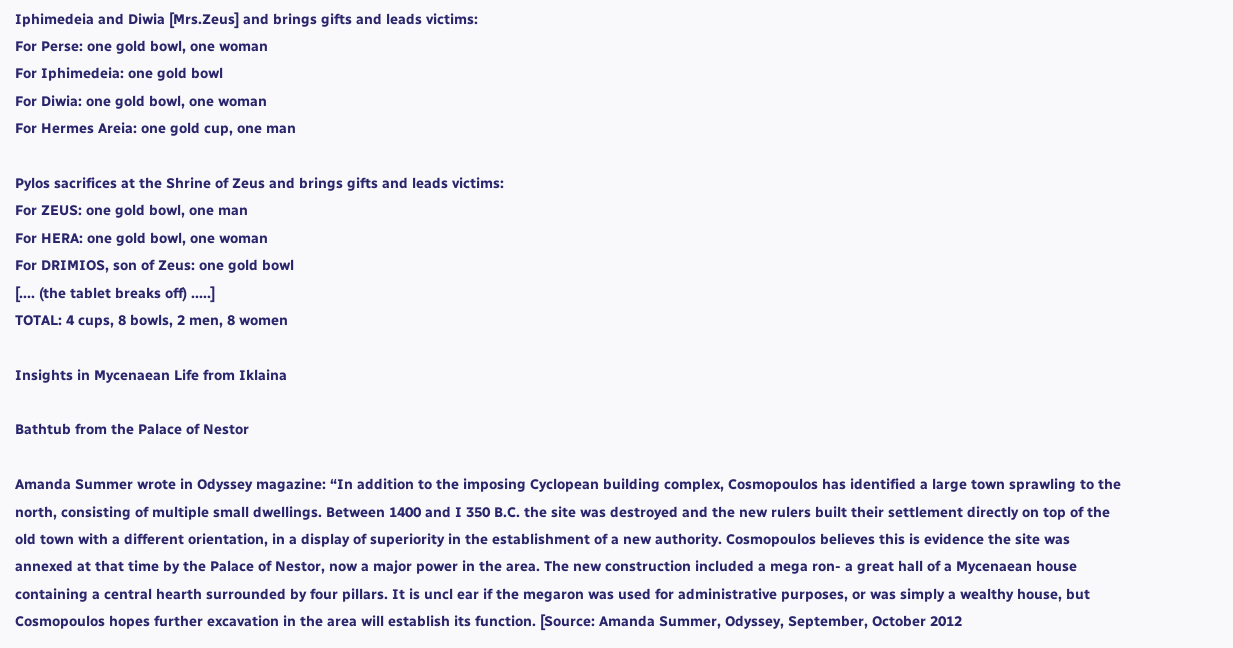Iphimedeia and Diwia [Mrs.Zeus] and brings gifts and leads victims:
For Perse: one gold bowl, one woman
For Iphimedeia: one gold bowl
For Diwia: one gold bowl, one woman
For Hermes Areia: one gold cup, one man

Pylos sacrifices at the Shrine of Zeus and brings gifts and leads victims:
For ZEUS: one gold bowl, one man
For HERA: one gold bowl, one woman
For DRIMIOS, son of Zeus: one gold bowl
[.... (the tablet breaks off) .....]
TOTAL: 4 cups, 8 bowls, 2 men, 8 women

Insights in Mycenaean Life from Iklaina

Bathtub from the Palace of Nestor

Amanda Summer wrote in Odyssey magazine: “In addition to the imposing Cyclopean building complex, Cosmopoulos has identified a large town sprawling to the north, consisting of multiple small dwellings. Between 1400 and I 350 B.C. the site was destroyed and the new rulers built their settlement directly on top of the old town with a different orientation, in a display of superiority in the establishment of a new authority. Cosmopoulos believes this is evidence the site was annexed at that time by the Palace of Nestor, now a major power in the area. The new construction included a mega ron- a great hall of a Mycenaean house containing a central hearth surrounded by four pillars. It is uncl ear if the megaron was used for administrative purposes, or was simply a wealthy house, but Cosmopoulos hopes further excavation in the area will establish its function. [Source: Amanda Summer, Odyssey, September, October 2012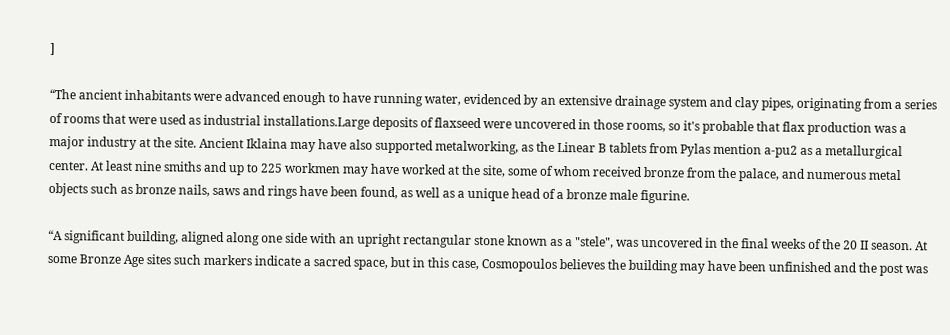]

“The ancient inhabitants were advanced enough to have running water, evidenced by an extensive drainage system and clay pipes, originating from a series of rooms that were used as industrial installations.Large deposits of flaxseed were uncovered in those rooms, so it's probable that flax production was a major industry at the site. Ancient Iklaina may have also supported metalworking, as the Linear B tablets from Pylas mention a-pu2 as a metallurgical center. At least nine smiths and up to 225 workmen may have worked at the site, some of whom received bronze from the palace, and numerous metal objects such as bronze nails, saws and rings have been found, as well as a unique head of a bronze male figurine.

“A significant building, aligned along one side with an upright rectangular stone known as a "stele", was uncovered in the final weeks of the 20 II season. At some Bronze Age sites such markers indicate a sacred space, but in this case, Cosmopoulos believes the building may have been unfinished and the post was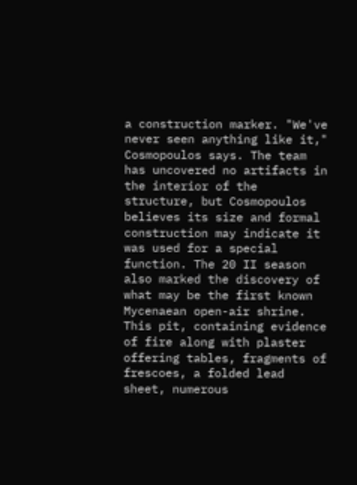a construction marker. "We've never seen anything like it," Cosmopoulos says. The team has uncovered no artifacts in the interior of the structure, but Cosmopoulos believes its size and formal construction may indicate it was used for a special function. The 20 II season also marked the discovery of what may be the first known Mycenaean open-air shrine. This pit, containing evidence of fire along with plaster offering tables, fragments of frescoes, a folded lead sheet, numerous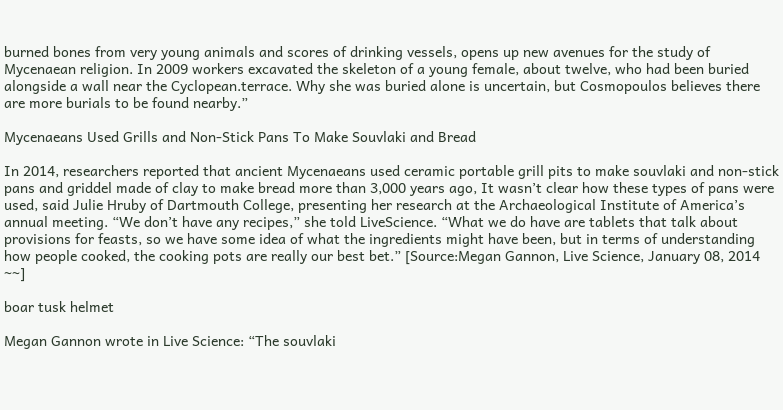burned bones from very young animals and scores of drinking vessels, opens up new avenues for the study of Mycenaean religion. In 2009 workers excavated the skeleton of a young female, about twelve, who had been buried alongside a wall near the Cyclopean.terrace. Why she was buried alone is uncertain, but Cosmopoulos believes there are more burials to be found nearby.”

Mycenaeans Used Grills and Non-Stick Pans To Make Souvlaki and Bread

In 2014, researchers reported that ancient Mycenaeans used ceramic portable grill pits to make souvlaki and non-stick pans and griddel made of clay to make bread more than 3,000 years ago, It wasn’t clear how these types of pans were used, said Julie Hruby of Dartmouth College, presenting her research at the Archaeological Institute of America’s annual meeting. “We don’t have any recipes,” she told LiveScience. “What we do have are tablets that talk about provisions for feasts, so we have some idea of what the ingredients might have been, but in terms of understanding how people cooked, the cooking pots are really our best bet.” [Source:Megan Gannon, Live Science, January 08, 2014 ~~]

boar tusk helmet

Megan Gannon wrote in Live Science: “The souvlaki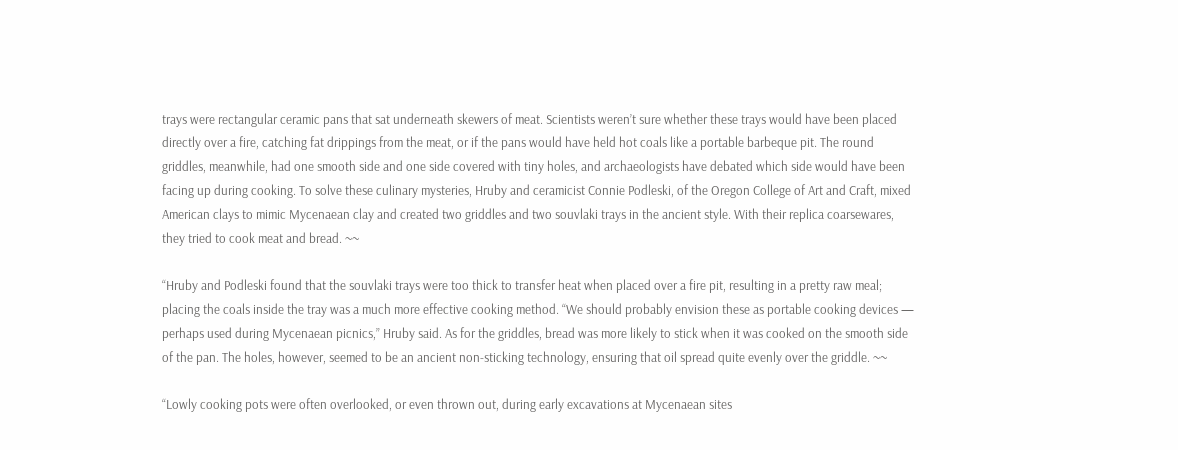trays were rectangular ceramic pans that sat underneath skewers of meat. Scientists weren’t sure whether these trays would have been placed directly over a fire, catching fat drippings from the meat, or if the pans would have held hot coals like a portable barbeque pit. The round griddles, meanwhile, had one smooth side and one side covered with tiny holes, and archaeologists have debated which side would have been facing up during cooking. To solve these culinary mysteries, Hruby and ceramicist Connie Podleski, of the Oregon College of Art and Craft, mixed American clays to mimic Mycenaean clay and created two griddles and two souvlaki trays in the ancient style. With their replica coarsewares, they tried to cook meat and bread. ~~

“Hruby and Podleski found that the souvlaki trays were too thick to transfer heat when placed over a fire pit, resulting in a pretty raw meal; placing the coals inside the tray was a much more effective cooking method. “We should probably envision these as portable cooking devices — perhaps used during Mycenaean picnics,” Hruby said. As for the griddles, bread was more likely to stick when it was cooked on the smooth side of the pan. The holes, however, seemed to be an ancient non-sticking technology, ensuring that oil spread quite evenly over the griddle. ~~

“Lowly cooking pots were often overlooked, or even thrown out, during early excavations at Mycenaean sites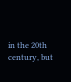in the 20th century, but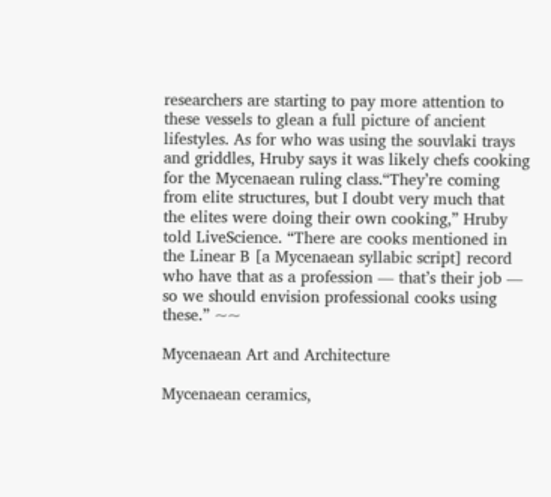researchers are starting to pay more attention to these vessels to glean a full picture of ancient lifestyles. As for who was using the souvlaki trays and griddles, Hruby says it was likely chefs cooking for the Mycenaean ruling class.“They’re coming from elite structures, but I doubt very much that the elites were doing their own cooking,” Hruby told LiveScience. “There are cooks mentioned in the Linear B [a Mycenaean syllabic script] record who have that as a profession — that’s their job — so we should envision professional cooks using these.” ~~

Mycenaean Art and Architecture

Mycenaean ceramics,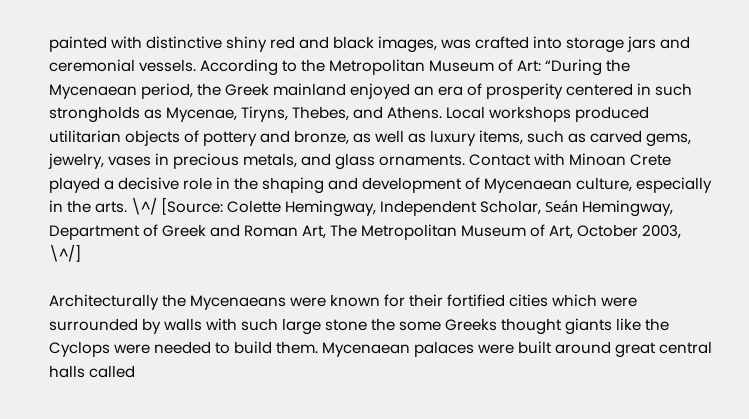painted with distinctive shiny red and black images, was crafted into storage jars and ceremonial vessels. According to the Metropolitan Museum of Art: “During the Mycenaean period, the Greek mainland enjoyed an era of prosperity centered in such strongholds as Mycenae, Tiryns, Thebes, and Athens. Local workshops produced utilitarian objects of pottery and bronze, as well as luxury items, such as carved gems, jewelry, vases in precious metals, and glass ornaments. Contact with Minoan Crete played a decisive role in the shaping and development of Mycenaean culture, especially in the arts. \^/ [Source: Colette Hemingway, Independent Scholar, Seán Hemingway, Department of Greek and Roman Art, The Metropolitan Museum of Art, October 2003, \^/]

Architecturally the Mycenaeans were known for their fortified cities which were surrounded by walls with such large stone the some Greeks thought giants like the Cyclops were needed to build them. Mycenaean palaces were built around great central halls called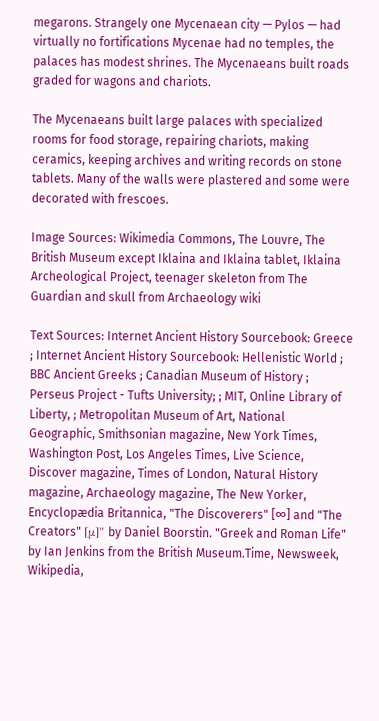megarons. Strangely one Mycenaean city — Pylos — had virtually no fortifications Mycenae had no temples, the palaces has modest shrines. The Mycenaeans built roads graded for wagons and chariots.

The Mycenaeans built large palaces with specialized rooms for food storage, repairing chariots, making ceramics, keeping archives and writing records on stone tablets. Many of the walls were plastered and some were decorated with frescoes.

Image Sources: Wikimedia Commons, The Louvre, The British Museum except Iklaina and Iklaina tablet, Iklaina Archeological Project, teenager skeleton from The Guardian and skull from Archaeology wiki

Text Sources: Internet Ancient History Sourcebook: Greece ; Internet Ancient History Sourcebook: Hellenistic World ; BBC Ancient Greeks ; Canadian Museum of History ; Perseus Project - Tufts University; ; MIT, Online Library of Liberty, ; Metropolitan Museum of Art, National Geographic, Smithsonian magazine, New York Times, Washington Post, Los Angeles Times, Live Science, Discover magazine, Times of London, Natural History magazine, Archaeology magazine, The New Yorker, Encyclopædia Britannica, "The Discoverers" [∞] and "The Creators" [μ]" by Daniel Boorstin. "Greek and Roman Life" by Ian Jenkins from the British Museum.Time, Newsweek, Wikipedia,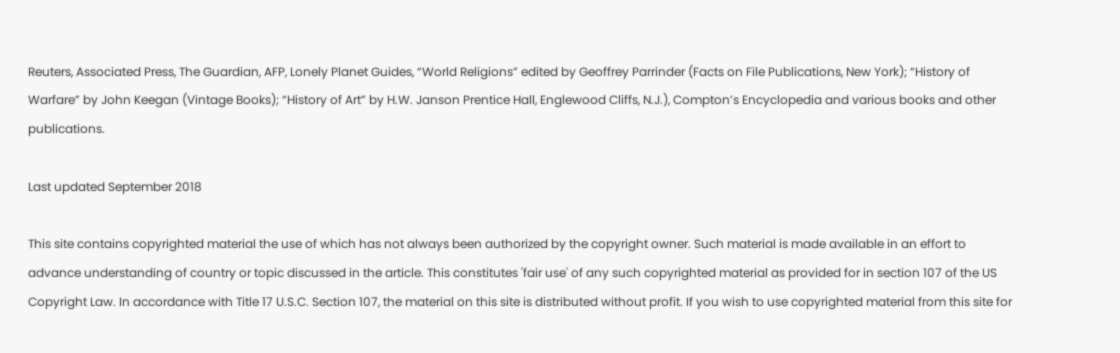Reuters, Associated Press, The Guardian, AFP, Lonely Planet Guides, “World Religions” edited by Geoffrey Parrinder (Facts on File Publications, New York); “History of Warfare” by John Keegan (Vintage Books); “History of Art” by H.W. Janson Prentice Hall, Englewood Cliffs, N.J.), Compton’s Encyclopedia and various books and other publications.

Last updated September 2018

This site contains copyrighted material the use of which has not always been authorized by the copyright owner. Such material is made available in an effort to advance understanding of country or topic discussed in the article. This constitutes 'fair use' of any such copyrighted material as provided for in section 107 of the US Copyright Law. In accordance with Title 17 U.S.C. Section 107, the material on this site is distributed without profit. If you wish to use copyrighted material from this site for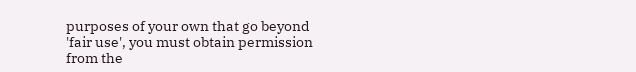purposes of your own that go beyond 'fair use', you must obtain permission from the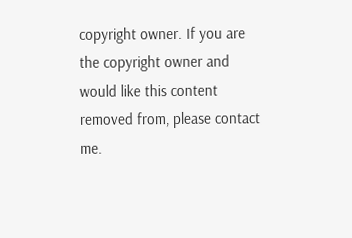copyright owner. If you are the copyright owner and would like this content removed from, please contact me.